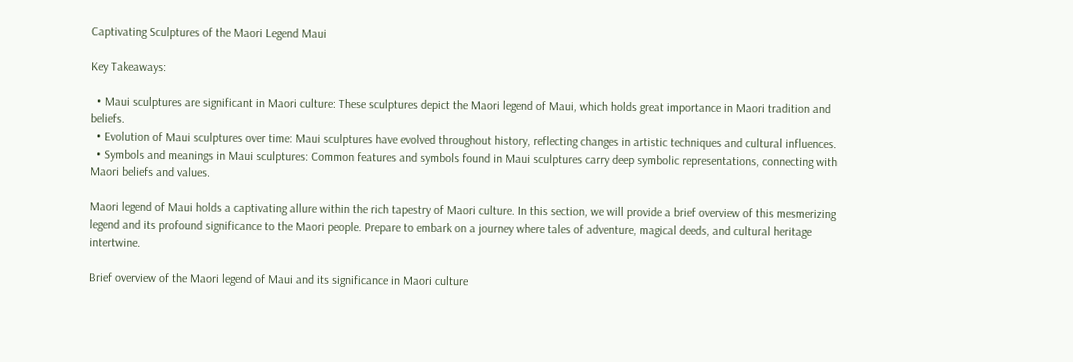Captivating Sculptures of the Maori Legend Maui

Key Takeaways:

  • Maui sculptures are significant in Maori culture: These sculptures depict the Maori legend of Maui, which holds great importance in Maori tradition and beliefs.
  • Evolution of Maui sculptures over time: Maui sculptures have evolved throughout history, reflecting changes in artistic techniques and cultural influences.
  • Symbols and meanings in Maui sculptures: Common features and symbols found in Maui sculptures carry deep symbolic representations, connecting with Maori beliefs and values.

Maori legend of Maui holds a captivating allure within the rich tapestry of Maori culture. In this section, we will provide a brief overview of this mesmerizing legend and its profound significance to the Maori people. Prepare to embark on a journey where tales of adventure, magical deeds, and cultural heritage intertwine.

Brief overview of the Maori legend of Maui and its significance in Maori culture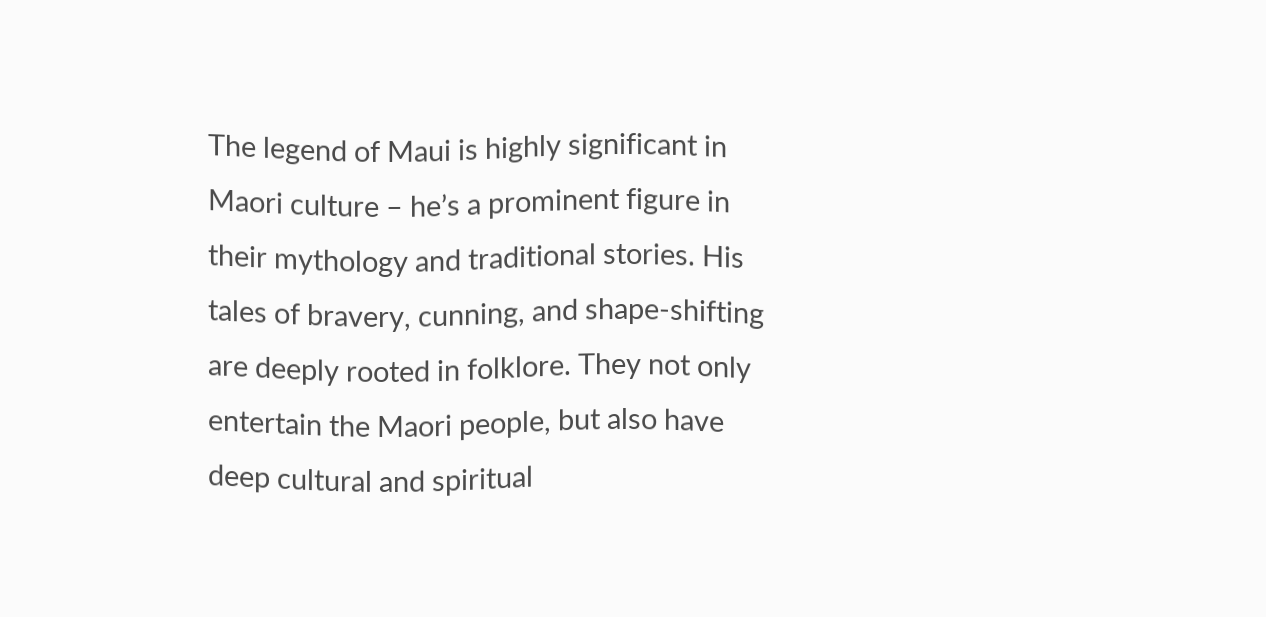The legend of Maui is highly significant in Maori culture – he’s a prominent figure in their mythology and traditional stories. His tales of bravery, cunning, and shape-shifting are deeply rooted in folklore. They not only entertain the Maori people, but also have deep cultural and spiritual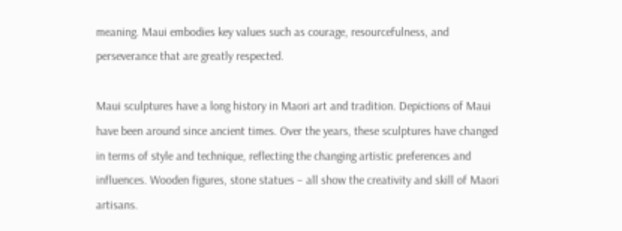meaning. Maui embodies key values such as courage, resourcefulness, and perseverance that are greatly respected.

Maui sculptures have a long history in Maori art and tradition. Depictions of Maui have been around since ancient times. Over the years, these sculptures have changed in terms of style and technique, reflecting the changing artistic preferences and influences. Wooden figures, stone statues – all show the creativity and skill of Maori artisans.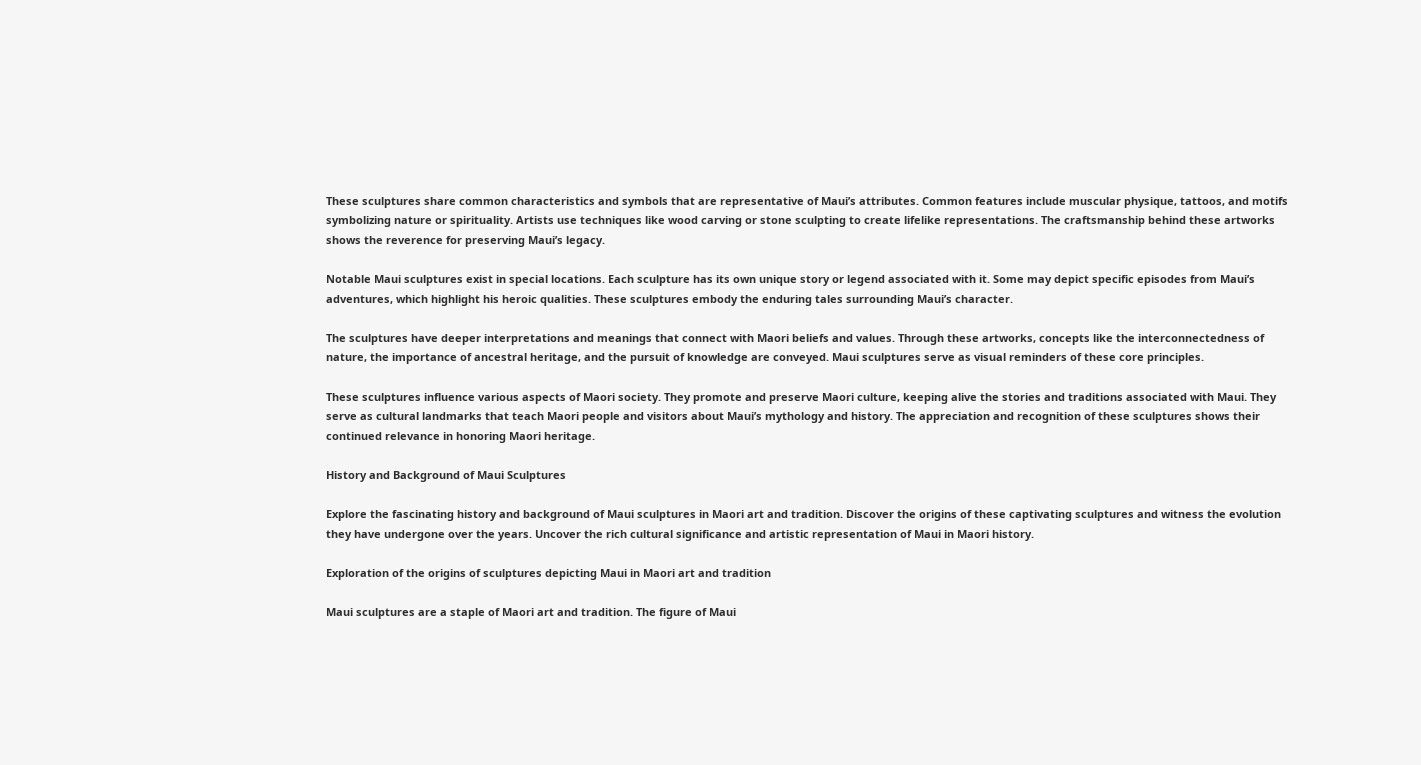These sculptures share common characteristics and symbols that are representative of Maui’s attributes. Common features include muscular physique, tattoos, and motifs symbolizing nature or spirituality. Artists use techniques like wood carving or stone sculpting to create lifelike representations. The craftsmanship behind these artworks shows the reverence for preserving Maui’s legacy.

Notable Maui sculptures exist in special locations. Each sculpture has its own unique story or legend associated with it. Some may depict specific episodes from Maui’s adventures, which highlight his heroic qualities. These sculptures embody the enduring tales surrounding Maui’s character.

The sculptures have deeper interpretations and meanings that connect with Maori beliefs and values. Through these artworks, concepts like the interconnectedness of nature, the importance of ancestral heritage, and the pursuit of knowledge are conveyed. Maui sculptures serve as visual reminders of these core principles.

These sculptures influence various aspects of Maori society. They promote and preserve Maori culture, keeping alive the stories and traditions associated with Maui. They serve as cultural landmarks that teach Maori people and visitors about Maui’s mythology and history. The appreciation and recognition of these sculptures shows their continued relevance in honoring Maori heritage.

History and Background of Maui Sculptures

Explore the fascinating history and background of Maui sculptures in Maori art and tradition. Discover the origins of these captivating sculptures and witness the evolution they have undergone over the years. Uncover the rich cultural significance and artistic representation of Maui in Maori history.

Exploration of the origins of sculptures depicting Maui in Maori art and tradition

Maui sculptures are a staple of Maori art and tradition. The figure of Maui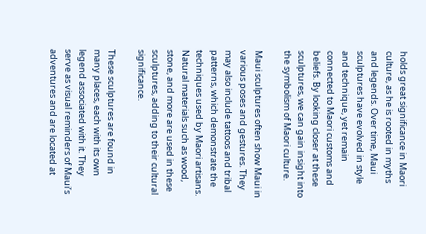holds great significance in Maori culture, as he is rooted in myths and legends. Over time, Maui sculptures have evolved in style and technique, yet remain connected to Maori customs and beliefs. By looking closer at these sculptures, we can gain insight into the symbolism of Maori culture.

Maui sculptures often show Maui in various poses and gestures. They may also include tattoos and tribal patterns, which demonstrate the techniques used by Maori artisans. Natural materials such as wood, stone, and more are used in these sculptures, adding to their cultural significance.

These sculptures are found in many places, each with its own legend associated with it. They serve as visual reminders of Maui’s adventures and are located at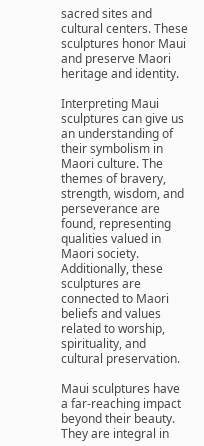sacred sites and cultural centers. These sculptures honor Maui and preserve Maori heritage and identity.

Interpreting Maui sculptures can give us an understanding of their symbolism in Maori culture. The themes of bravery, strength, wisdom, and perseverance are found, representing qualities valued in Maori society. Additionally, these sculptures are connected to Maori beliefs and values related to worship, spirituality, and cultural preservation.

Maui sculptures have a far-reaching impact beyond their beauty. They are integral in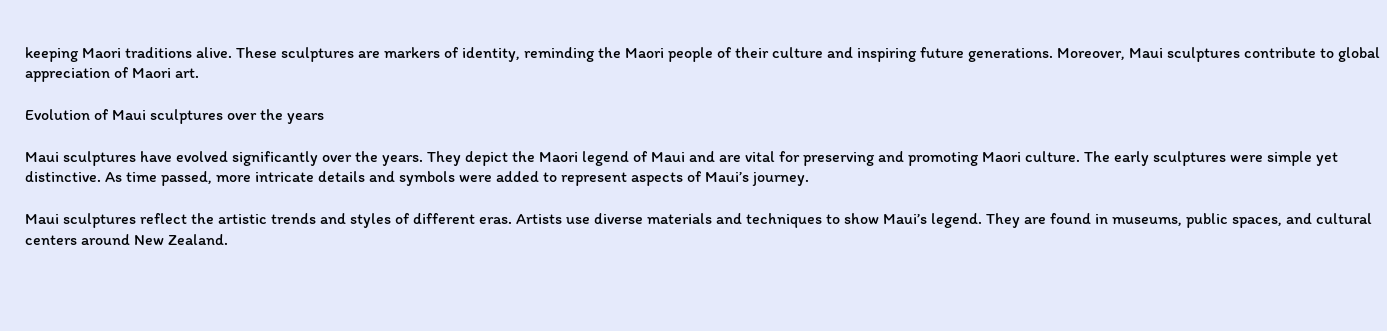keeping Maori traditions alive. These sculptures are markers of identity, reminding the Maori people of their culture and inspiring future generations. Moreover, Maui sculptures contribute to global appreciation of Maori art.

Evolution of Maui sculptures over the years

Maui sculptures have evolved significantly over the years. They depict the Maori legend of Maui and are vital for preserving and promoting Maori culture. The early sculptures were simple yet distinctive. As time passed, more intricate details and symbols were added to represent aspects of Maui’s journey.

Maui sculptures reflect the artistic trends and styles of different eras. Artists use diverse materials and techniques to show Maui’s legend. They are found in museums, public spaces, and cultural centers around New Zealand.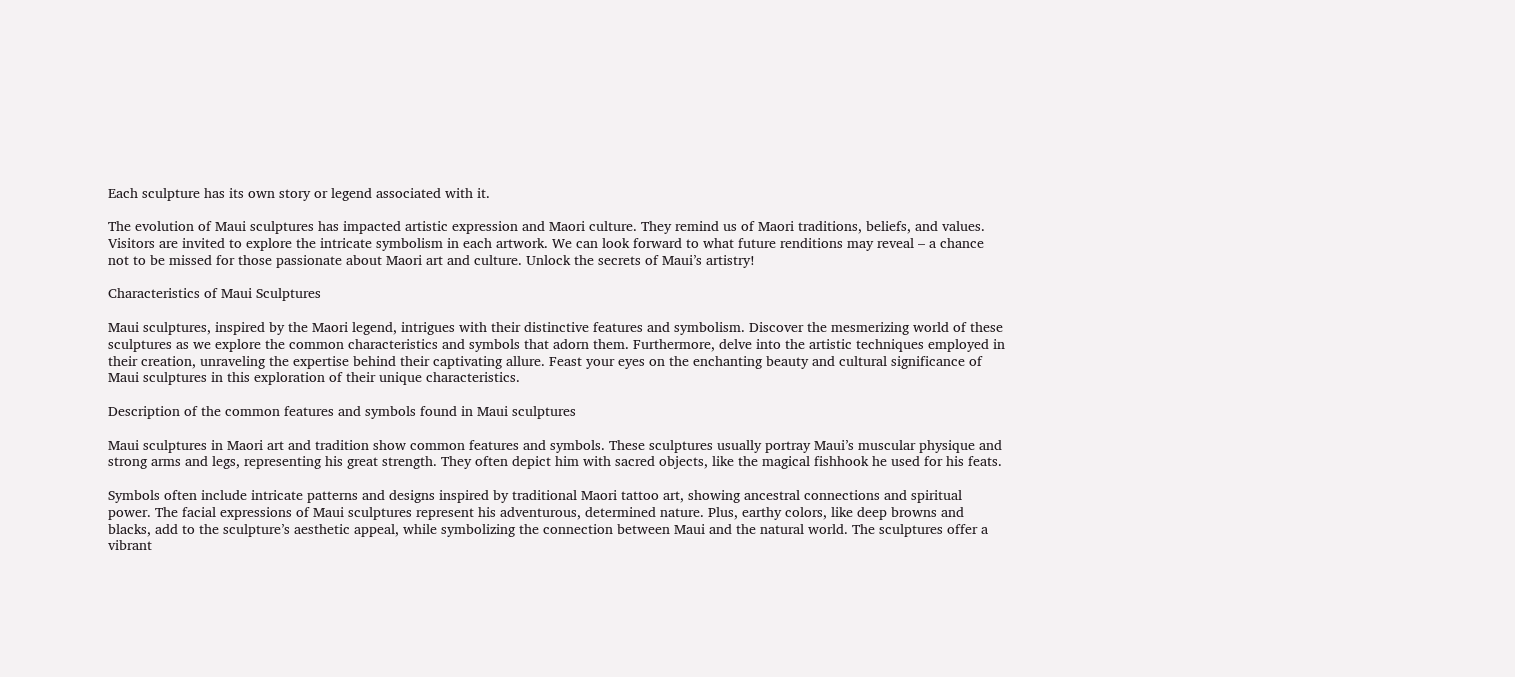Each sculpture has its own story or legend associated with it.

The evolution of Maui sculptures has impacted artistic expression and Maori culture. They remind us of Maori traditions, beliefs, and values. Visitors are invited to explore the intricate symbolism in each artwork. We can look forward to what future renditions may reveal – a chance not to be missed for those passionate about Maori art and culture. Unlock the secrets of Maui’s artistry!

Characteristics of Maui Sculptures

Maui sculptures, inspired by the Maori legend, intrigues with their distinctive features and symbolism. Discover the mesmerizing world of these sculptures as we explore the common characteristics and symbols that adorn them. Furthermore, delve into the artistic techniques employed in their creation, unraveling the expertise behind their captivating allure. Feast your eyes on the enchanting beauty and cultural significance of Maui sculptures in this exploration of their unique characteristics.

Description of the common features and symbols found in Maui sculptures

Maui sculptures in Maori art and tradition show common features and symbols. These sculptures usually portray Maui’s muscular physique and strong arms and legs, representing his great strength. They often depict him with sacred objects, like the magical fishhook he used for his feats.

Symbols often include intricate patterns and designs inspired by traditional Maori tattoo art, showing ancestral connections and spiritual power. The facial expressions of Maui sculptures represent his adventurous, determined nature. Plus, earthy colors, like deep browns and blacks, add to the sculpture’s aesthetic appeal, while symbolizing the connection between Maui and the natural world. The sculptures offer a vibrant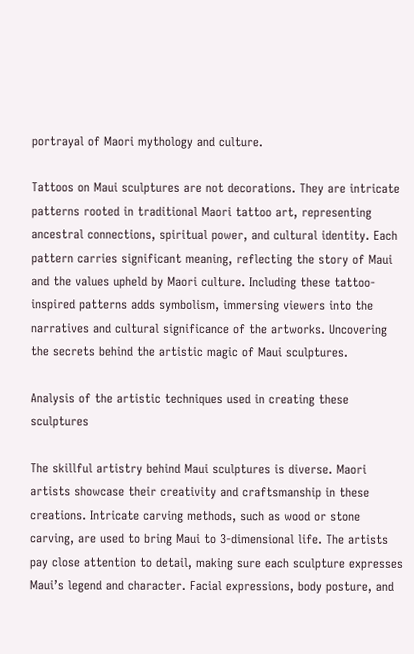portrayal of Maori mythology and culture.

Tattoos on Maui sculptures are not decorations. They are intricate patterns rooted in traditional Maori tattoo art, representing ancestral connections, spiritual power, and cultural identity. Each pattern carries significant meaning, reflecting the story of Maui and the values upheld by Maori culture. Including these tattoo-inspired patterns adds symbolism, immersing viewers into the narratives and cultural significance of the artworks. Uncovering the secrets behind the artistic magic of Maui sculptures.

Analysis of the artistic techniques used in creating these sculptures

The skillful artistry behind Maui sculptures is diverse. Maori artists showcase their creativity and craftsmanship in these creations. Intricate carving methods, such as wood or stone carving, are used to bring Maui to 3-dimensional life. The artists pay close attention to detail, making sure each sculpture expresses Maui’s legend and character. Facial expressions, body posture, and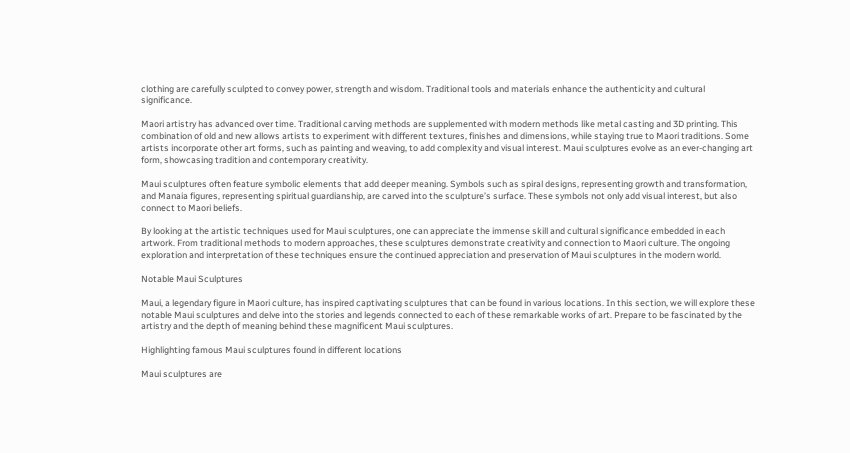clothing are carefully sculpted to convey power, strength and wisdom. Traditional tools and materials enhance the authenticity and cultural significance.

Maori artistry has advanced over time. Traditional carving methods are supplemented with modern methods like metal casting and 3D printing. This combination of old and new allows artists to experiment with different textures, finishes and dimensions, while staying true to Maori traditions. Some artists incorporate other art forms, such as painting and weaving, to add complexity and visual interest. Maui sculptures evolve as an ever-changing art form, showcasing tradition and contemporary creativity.

Maui sculptures often feature symbolic elements that add deeper meaning. Symbols such as spiral designs, representing growth and transformation, and Manaia figures, representing spiritual guardianship, are carved into the sculpture’s surface. These symbols not only add visual interest, but also connect to Maori beliefs.

By looking at the artistic techniques used for Maui sculptures, one can appreciate the immense skill and cultural significance embedded in each artwork. From traditional methods to modern approaches, these sculptures demonstrate creativity and connection to Maori culture. The ongoing exploration and interpretation of these techniques ensure the continued appreciation and preservation of Maui sculptures in the modern world.

Notable Maui Sculptures

Maui, a legendary figure in Maori culture, has inspired captivating sculptures that can be found in various locations. In this section, we will explore these notable Maui sculptures and delve into the stories and legends connected to each of these remarkable works of art. Prepare to be fascinated by the artistry and the depth of meaning behind these magnificent Maui sculptures.

Highlighting famous Maui sculptures found in different locations

Maui sculptures are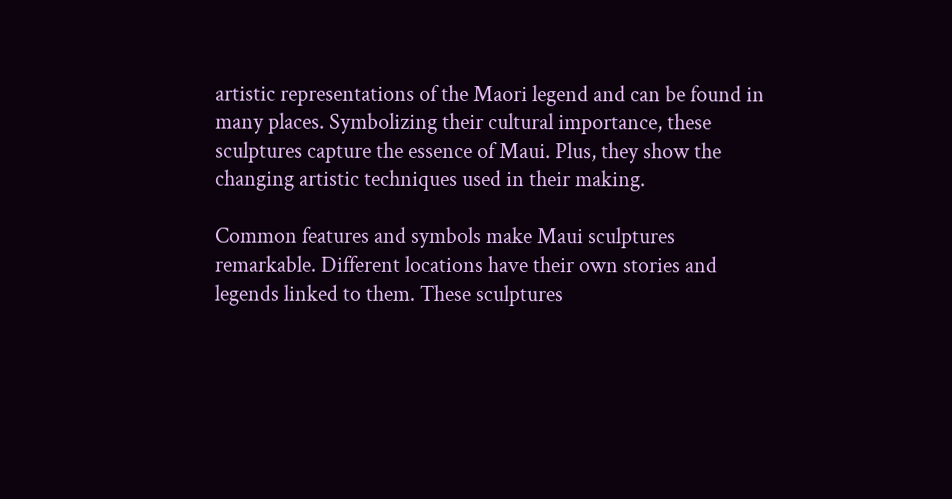artistic representations of the Maori legend and can be found in many places. Symbolizing their cultural importance, these sculptures capture the essence of Maui. Plus, they show the changing artistic techniques used in their making.

Common features and symbols make Maui sculptures remarkable. Different locations have their own stories and legends linked to them. These sculptures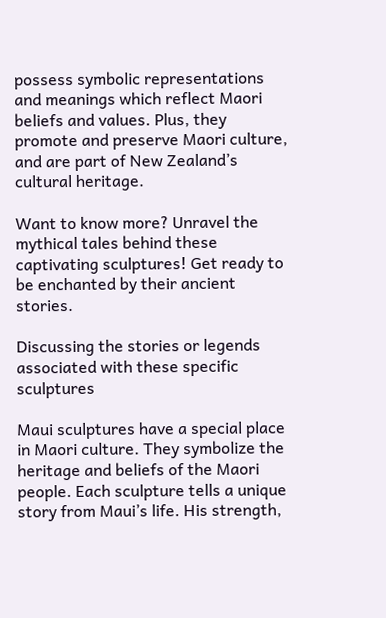possess symbolic representations and meanings which reflect Maori beliefs and values. Plus, they promote and preserve Maori culture, and are part of New Zealand’s cultural heritage.

Want to know more? Unravel the mythical tales behind these captivating sculptures! Get ready to be enchanted by their ancient stories.

Discussing the stories or legends associated with these specific sculptures

Maui sculptures have a special place in Maori culture. They symbolize the heritage and beliefs of the Maori people. Each sculpture tells a unique story from Maui’s life. His strength,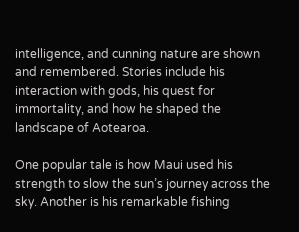intelligence, and cunning nature are shown and remembered. Stories include his interaction with gods, his quest for immortality, and how he shaped the landscape of Aotearoa.

One popular tale is how Maui used his strength to slow the sun’s journey across the sky. Another is his remarkable fishing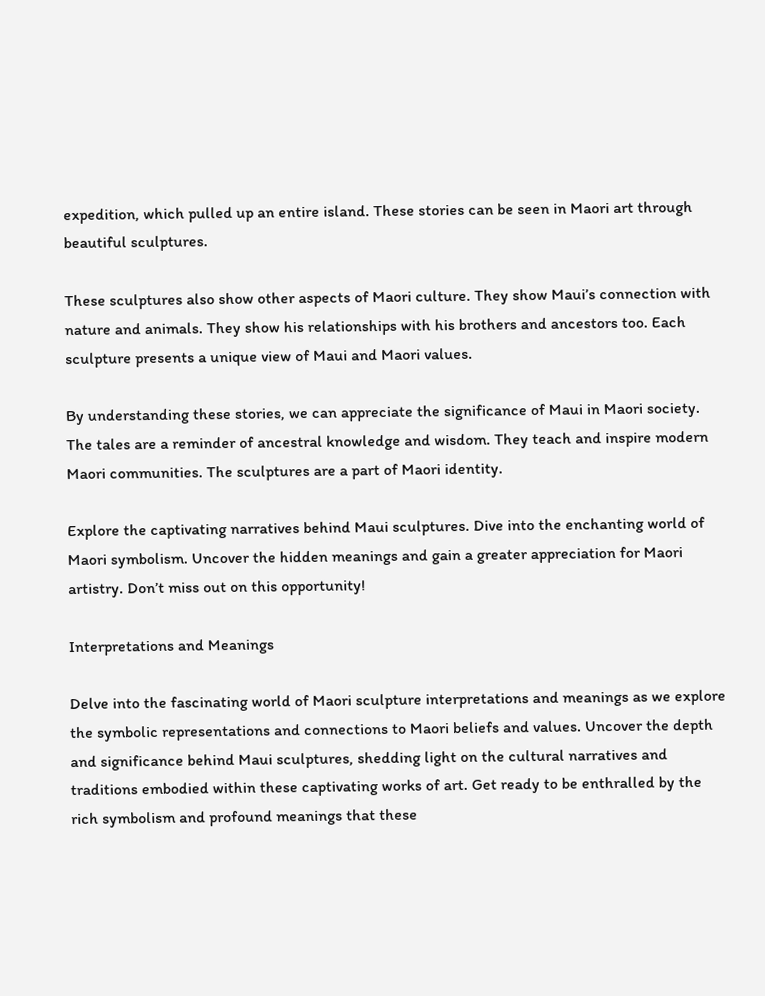expedition, which pulled up an entire island. These stories can be seen in Maori art through beautiful sculptures.

These sculptures also show other aspects of Maori culture. They show Maui’s connection with nature and animals. They show his relationships with his brothers and ancestors too. Each sculpture presents a unique view of Maui and Maori values.

By understanding these stories, we can appreciate the significance of Maui in Maori society. The tales are a reminder of ancestral knowledge and wisdom. They teach and inspire modern Maori communities. The sculptures are a part of Maori identity.

Explore the captivating narratives behind Maui sculptures. Dive into the enchanting world of Maori symbolism. Uncover the hidden meanings and gain a greater appreciation for Maori artistry. Don’t miss out on this opportunity!

Interpretations and Meanings

Delve into the fascinating world of Maori sculpture interpretations and meanings as we explore the symbolic representations and connections to Maori beliefs and values. Uncover the depth and significance behind Maui sculptures, shedding light on the cultural narratives and traditions embodied within these captivating works of art. Get ready to be enthralled by the rich symbolism and profound meanings that these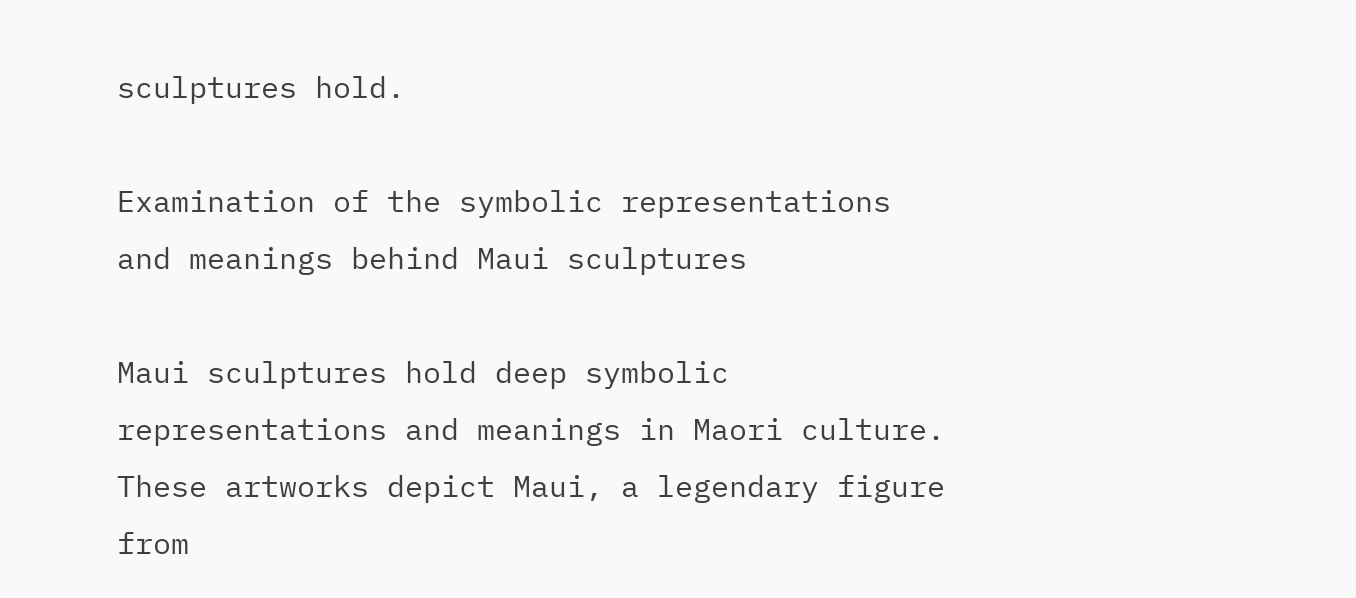sculptures hold.

Examination of the symbolic representations and meanings behind Maui sculptures

Maui sculptures hold deep symbolic representations and meanings in Maori culture. These artworks depict Maui, a legendary figure from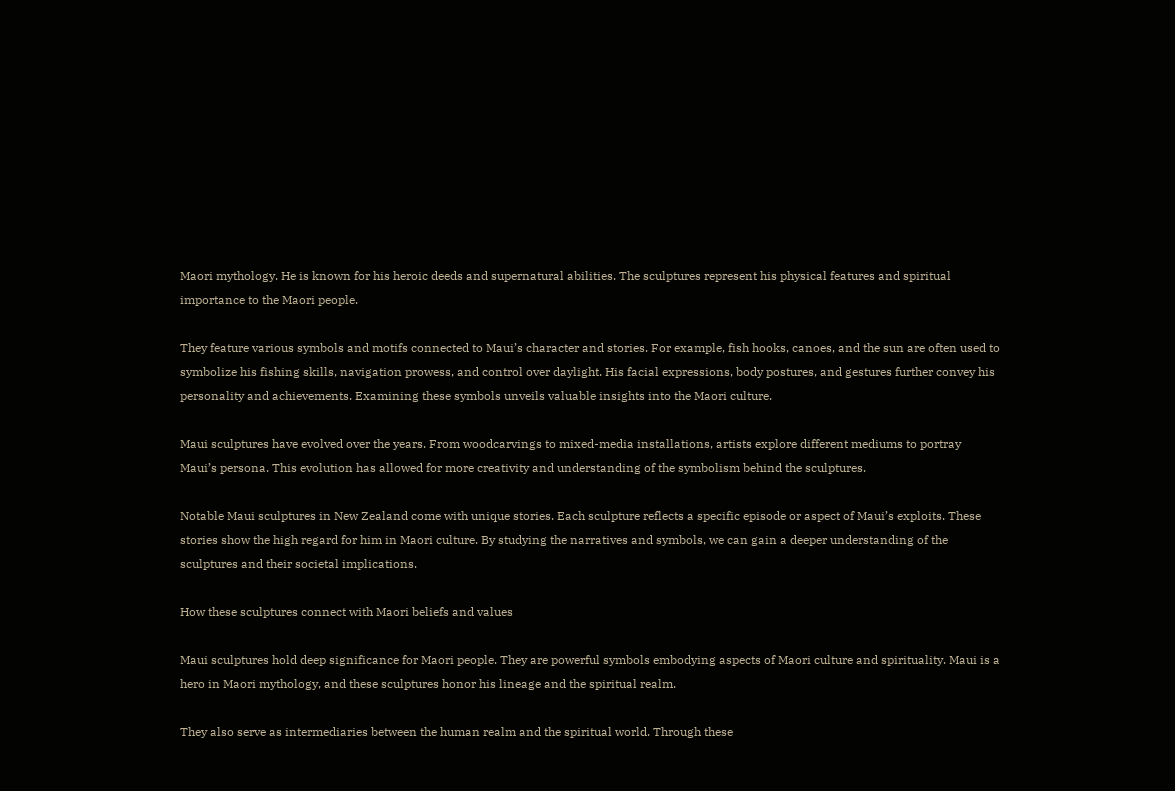Maori mythology. He is known for his heroic deeds and supernatural abilities. The sculptures represent his physical features and spiritual importance to the Maori people.

They feature various symbols and motifs connected to Maui’s character and stories. For example, fish hooks, canoes, and the sun are often used to symbolize his fishing skills, navigation prowess, and control over daylight. His facial expressions, body postures, and gestures further convey his personality and achievements. Examining these symbols unveils valuable insights into the Maori culture.

Maui sculptures have evolved over the years. From woodcarvings to mixed-media installations, artists explore different mediums to portray Maui’s persona. This evolution has allowed for more creativity and understanding of the symbolism behind the sculptures.

Notable Maui sculptures in New Zealand come with unique stories. Each sculpture reflects a specific episode or aspect of Maui’s exploits. These stories show the high regard for him in Maori culture. By studying the narratives and symbols, we can gain a deeper understanding of the sculptures and their societal implications.

How these sculptures connect with Maori beliefs and values

Maui sculptures hold deep significance for Maori people. They are powerful symbols embodying aspects of Maori culture and spirituality. Maui is a hero in Maori mythology, and these sculptures honor his lineage and the spiritual realm.

They also serve as intermediaries between the human realm and the spiritual world. Through these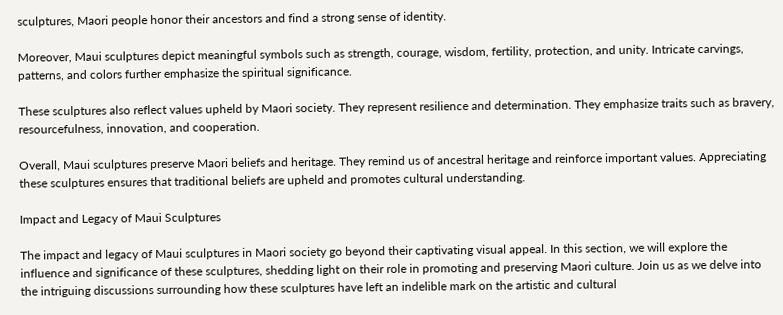sculptures, Maori people honor their ancestors and find a strong sense of identity.

Moreover, Maui sculptures depict meaningful symbols such as strength, courage, wisdom, fertility, protection, and unity. Intricate carvings, patterns, and colors further emphasize the spiritual significance.

These sculptures also reflect values upheld by Maori society. They represent resilience and determination. They emphasize traits such as bravery, resourcefulness, innovation, and cooperation.

Overall, Maui sculptures preserve Maori beliefs and heritage. They remind us of ancestral heritage and reinforce important values. Appreciating these sculptures ensures that traditional beliefs are upheld and promotes cultural understanding.

Impact and Legacy of Maui Sculptures

The impact and legacy of Maui sculptures in Maori society go beyond their captivating visual appeal. In this section, we will explore the influence and significance of these sculptures, shedding light on their role in promoting and preserving Maori culture. Join us as we delve into the intriguing discussions surrounding how these sculptures have left an indelible mark on the artistic and cultural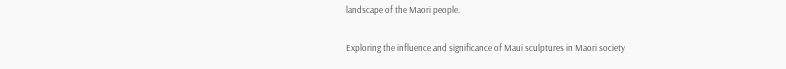landscape of the Maori people.

Exploring the influence and significance of Maui sculptures in Maori society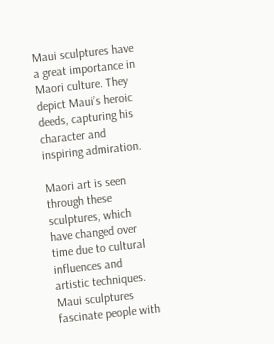Maui sculptures have a great importance in Maori culture. They depict Maui’s heroic deeds, capturing his character and inspiring admiration.

Maori art is seen through these sculptures, which have changed over time due to cultural influences and artistic techniques. Maui sculptures fascinate people with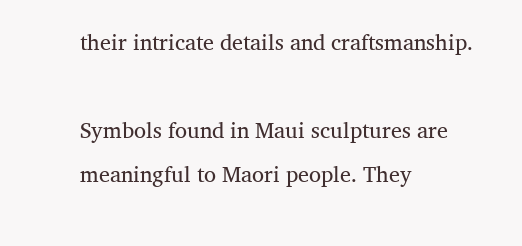their intricate details and craftsmanship.

Symbols found in Maui sculptures are meaningful to Maori people. They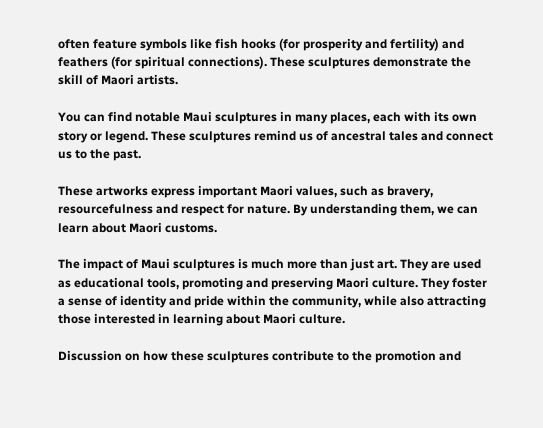often feature symbols like fish hooks (for prosperity and fertility) and feathers (for spiritual connections). These sculptures demonstrate the skill of Maori artists.

You can find notable Maui sculptures in many places, each with its own story or legend. These sculptures remind us of ancestral tales and connect us to the past.

These artworks express important Maori values, such as bravery, resourcefulness and respect for nature. By understanding them, we can learn about Maori customs.

The impact of Maui sculptures is much more than just art. They are used as educational tools, promoting and preserving Maori culture. They foster a sense of identity and pride within the community, while also attracting those interested in learning about Maori culture.

Discussion on how these sculptures contribute to the promotion and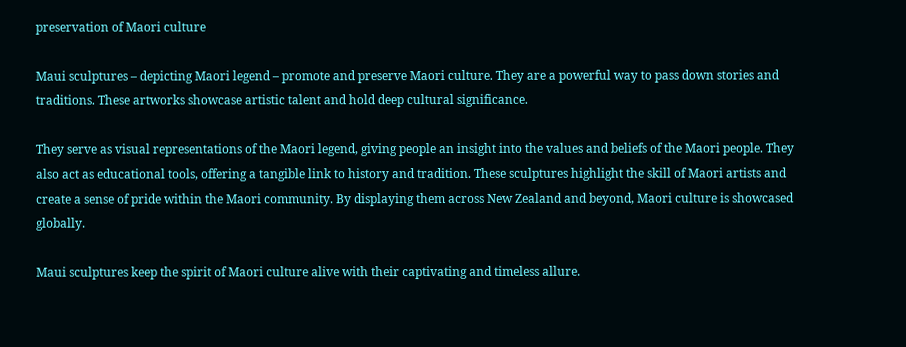preservation of Maori culture

Maui sculptures – depicting Maori legend – promote and preserve Maori culture. They are a powerful way to pass down stories and traditions. These artworks showcase artistic talent and hold deep cultural significance.

They serve as visual representations of the Maori legend, giving people an insight into the values and beliefs of the Maori people. They also act as educational tools, offering a tangible link to history and tradition. These sculptures highlight the skill of Maori artists and create a sense of pride within the Maori community. By displaying them across New Zealand and beyond, Maori culture is showcased globally.

Maui sculptures keep the spirit of Maori culture alive with their captivating and timeless allure.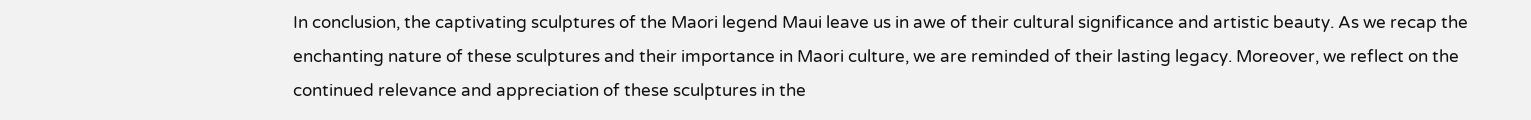In conclusion, the captivating sculptures of the Maori legend Maui leave us in awe of their cultural significance and artistic beauty. As we recap the enchanting nature of these sculptures and their importance in Maori culture, we are reminded of their lasting legacy. Moreover, we reflect on the continued relevance and appreciation of these sculptures in the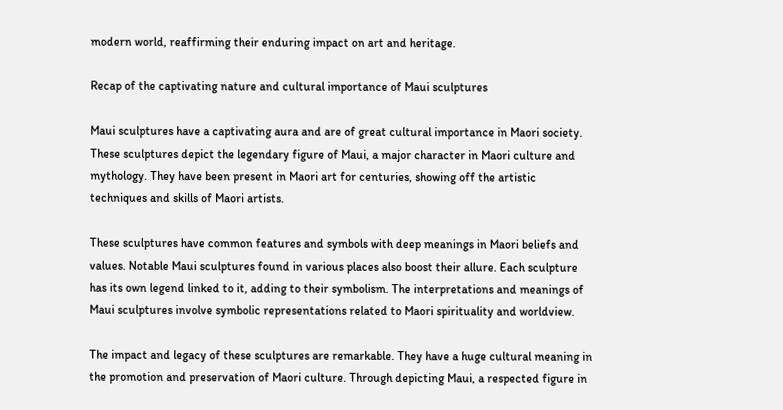modern world, reaffirming their enduring impact on art and heritage.

Recap of the captivating nature and cultural importance of Maui sculptures

Maui sculptures have a captivating aura and are of great cultural importance in Maori society. These sculptures depict the legendary figure of Maui, a major character in Maori culture and mythology. They have been present in Maori art for centuries, showing off the artistic techniques and skills of Maori artists.

These sculptures have common features and symbols with deep meanings in Maori beliefs and values. Notable Maui sculptures found in various places also boost their allure. Each sculpture has its own legend linked to it, adding to their symbolism. The interpretations and meanings of Maui sculptures involve symbolic representations related to Maori spirituality and worldview.

The impact and legacy of these sculptures are remarkable. They have a huge cultural meaning in the promotion and preservation of Maori culture. Through depicting Maui, a respected figure in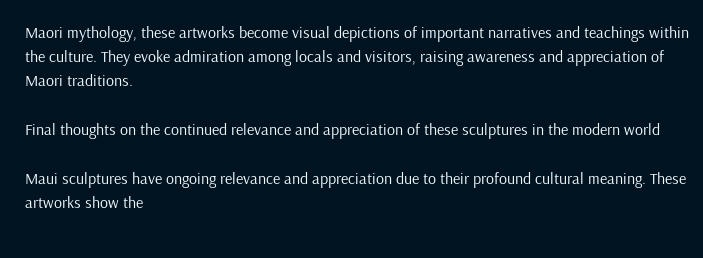Maori mythology, these artworks become visual depictions of important narratives and teachings within the culture. They evoke admiration among locals and visitors, raising awareness and appreciation of Maori traditions.

Final thoughts on the continued relevance and appreciation of these sculptures in the modern world

Maui sculptures have ongoing relevance and appreciation due to their profound cultural meaning. These artworks show the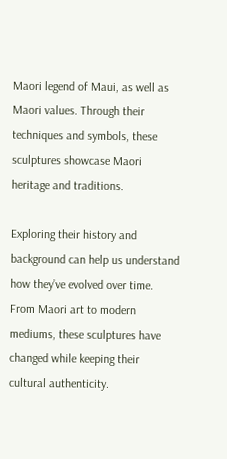Maori legend of Maui, as well as Maori values. Through their techniques and symbols, these sculptures showcase Maori heritage and traditions.

Exploring their history and background can help us understand how they’ve evolved over time. From Maori art to modern mediums, these sculptures have changed while keeping their cultural authenticity.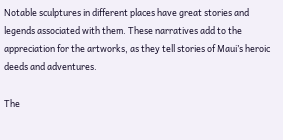Notable sculptures in different places have great stories and legends associated with them. These narratives add to the appreciation for the artworks, as they tell stories of Maui’s heroic deeds and adventures.

The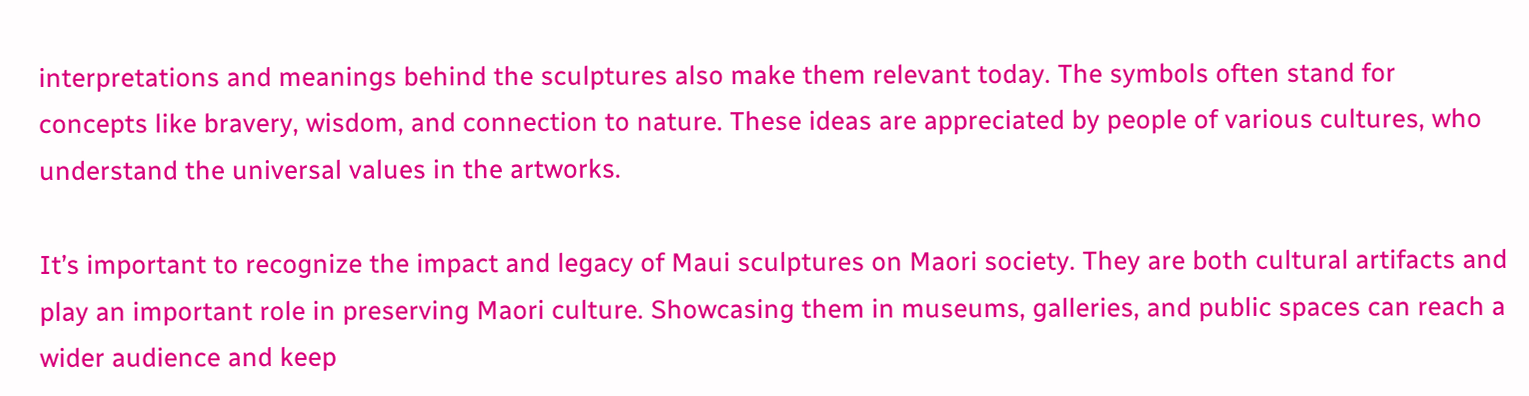interpretations and meanings behind the sculptures also make them relevant today. The symbols often stand for concepts like bravery, wisdom, and connection to nature. These ideas are appreciated by people of various cultures, who understand the universal values in the artworks.

It’s important to recognize the impact and legacy of Maui sculptures on Maori society. They are both cultural artifacts and play an important role in preserving Maori culture. Showcasing them in museums, galleries, and public spaces can reach a wider audience and keep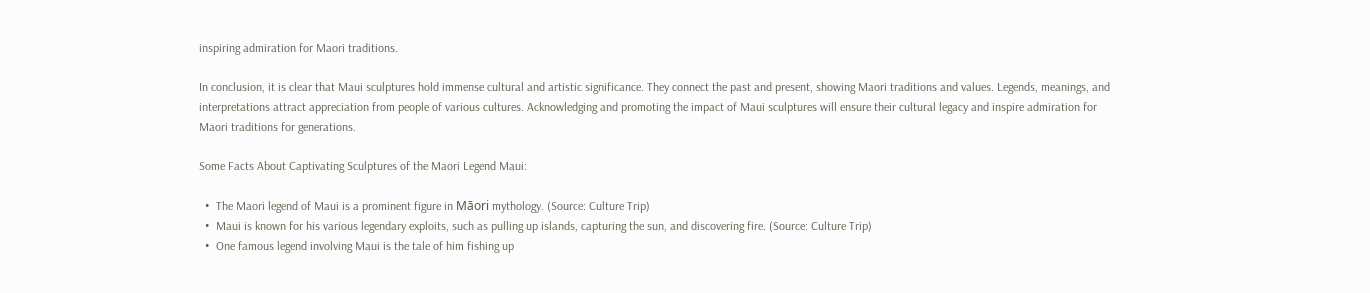inspiring admiration for Maori traditions.

In conclusion, it is clear that Maui sculptures hold immense cultural and artistic significance. They connect the past and present, showing Maori traditions and values. Legends, meanings, and interpretations attract appreciation from people of various cultures. Acknowledging and promoting the impact of Maui sculptures will ensure their cultural legacy and inspire admiration for Maori traditions for generations.

Some Facts About Captivating Sculptures of the Maori Legend Maui:

  •  The Maori legend of Maui is a prominent figure in Māori mythology. (Source: Culture Trip)
  •  Maui is known for his various legendary exploits, such as pulling up islands, capturing the sun, and discovering fire. (Source: Culture Trip)
  •  One famous legend involving Maui is the tale of him fishing up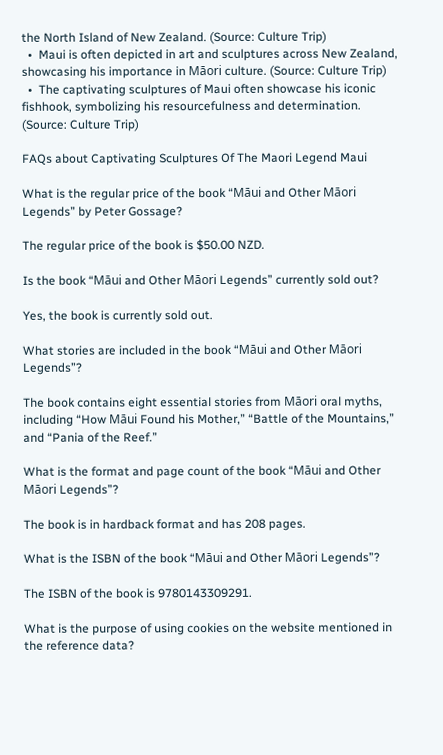the North Island of New Zealand. (Source: Culture Trip)
  •  Maui is often depicted in art and sculptures across New Zealand, showcasing his importance in Māori culture. (Source: Culture Trip)
  •  The captivating sculptures of Maui often showcase his iconic fishhook, symbolizing his resourcefulness and determination. (Source: Culture Trip)

FAQs about Captivating Sculptures Of The Maori Legend Maui

What is the regular price of the book “Māui and Other Māori Legends” by Peter Gossage?

The regular price of the book is $50.00 NZD.

Is the book “Māui and Other Māori Legends” currently sold out?

Yes, the book is currently sold out.

What stories are included in the book “Māui and Other Māori Legends”?

The book contains eight essential stories from Māori oral myths, including “How Māui Found his Mother,” “Battle of the Mountains,” and “Pania of the Reef.”

What is the format and page count of the book “Māui and Other Māori Legends”?

The book is in hardback format and has 208 pages.

What is the ISBN of the book “Māui and Other Māori Legends”?

The ISBN of the book is 9780143309291.

What is the purpose of using cookies on the website mentioned in the reference data?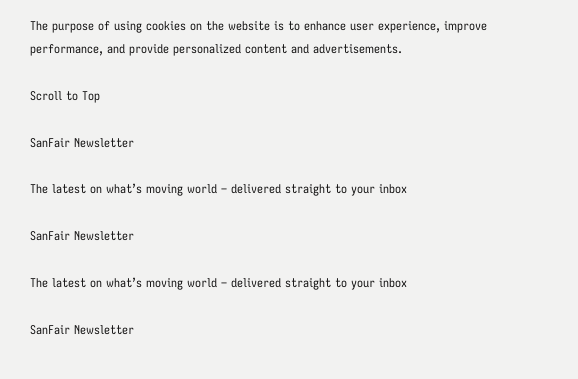The purpose of using cookies on the website is to enhance user experience, improve performance, and provide personalized content and advertisements.

Scroll to Top

SanFair Newsletter

The latest on what’s moving world – delivered straight to your inbox

SanFair Newsletter

The latest on what’s moving world – delivered straight to your inbox

SanFair Newsletter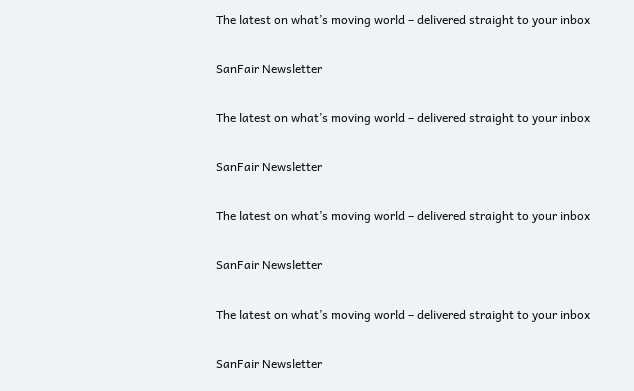The latest on what’s moving world – delivered straight to your inbox

SanFair Newsletter

The latest on what’s moving world – delivered straight to your inbox

SanFair Newsletter

The latest on what’s moving world – delivered straight to your inbox

SanFair Newsletter

The latest on what’s moving world – delivered straight to your inbox

SanFair Newsletter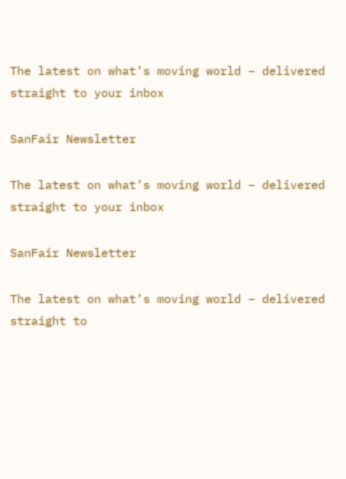The latest on what’s moving world – delivered straight to your inbox

SanFair Newsletter

The latest on what’s moving world – delivered straight to your inbox

SanFair Newsletter

The latest on what’s moving world – delivered straight to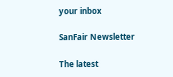your inbox

SanFair Newsletter

The latest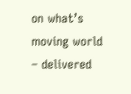on what’s moving world – delivered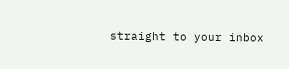straight to your inbox